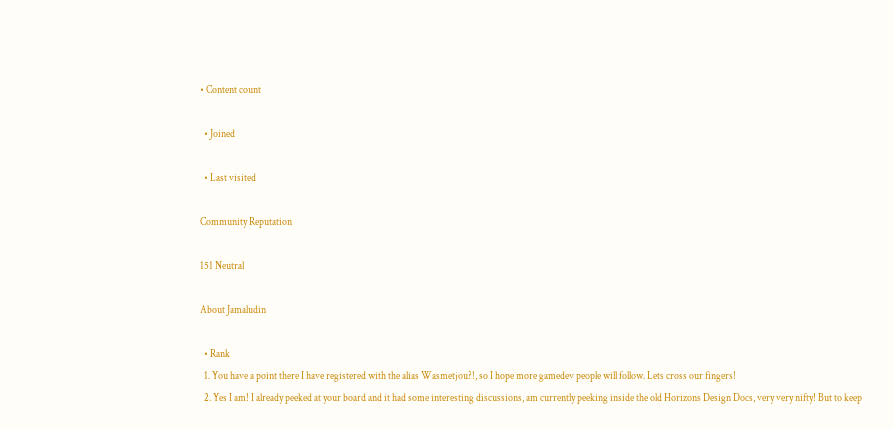• Content count

  • Joined

  • Last visited

Community Reputation

151 Neutral

About Jamaludin

  • Rank
  1. You have a point there I have registered with the alias Wasmetjou?!, so I hope more gamedev people will follow. Lets cross our fingers!
  2. Yes I am! I already peeked at your board and it had some interesting discussions, am currently peeking inside the old Horizons Design Docs, very very nifty! But to keep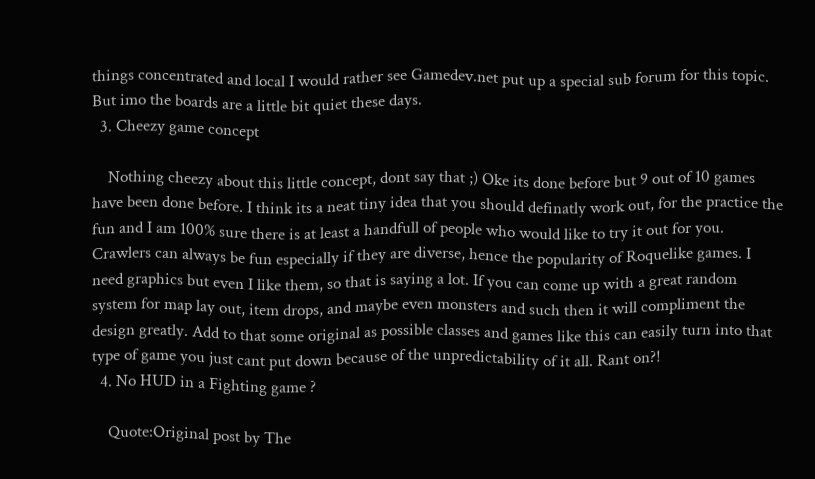things concentrated and local I would rather see Gamedev.net put up a special sub forum for this topic. But imo the boards are a little bit quiet these days.
  3. Cheezy game concept

    Nothing cheezy about this little concept, dont say that ;) Oke its done before but 9 out of 10 games have been done before. I think its a neat tiny idea that you should definatly work out, for the practice the fun and I am 100% sure there is at least a handfull of people who would like to try it out for you. Crawlers can always be fun especially if they are diverse, hence the popularity of Roquelike games. I need graphics but even I like them, so that is saying a lot. If you can come up with a great random system for map lay out, item drops, and maybe even monsters and such then it will compliment the design greatly. Add to that some original as possible classes and games like this can easily turn into that type of game you just cant put down because of the unpredictability of it all. Rant on?!
  4. No HUD in a Fighting game ?

    Quote:Original post by The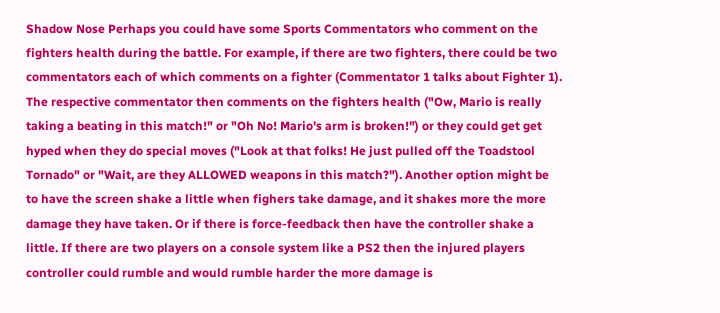Shadow Nose Perhaps you could have some Sports Commentators who comment on the fighters health during the battle. For example, if there are two fighters, there could be two commentators each of which comments on a fighter (Commentator 1 talks about Fighter 1). The respective commentator then comments on the fighters health ("Ow, Mario is really taking a beating in this match!" or "Oh No! Mario's arm is broken!") or they could get get hyped when they do special moves ("Look at that folks! He just pulled off the Toadstool Tornado" or "Wait, are they ALLOWED weapons in this match?"). Another option might be to have the screen shake a little when fighers take damage, and it shakes more the more damage they have taken. Or if there is force-feedback then have the controller shake a little. If there are two players on a console system like a PS2 then the injured players controller could rumble and would rumble harder the more damage is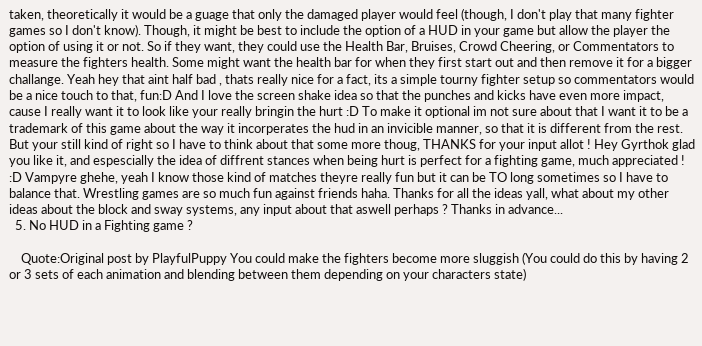taken, theoretically it would be a guage that only the damaged player would feel (though, I don't play that many fighter games so I don't know). Though, it might be best to include the option of a HUD in your game but allow the player the option of using it or not. So if they want, they could use the Health Bar, Bruises, Crowd Cheering, or Commentators to measure the fighters health. Some might want the health bar for when they first start out and then remove it for a bigger challange. Yeah hey that aint half bad , thats really nice for a fact, its a simple tourny fighter setup so commentators would be a nice touch to that, fun:D And I love the screen shake idea so that the punches and kicks have even more impact, cause I really want it to look like your really bringin the hurt :D To make it optional im not sure about that I want it to be a trademark of this game about the way it incorperates the hud in an invicible manner, so that it is different from the rest. But your still kind of right so I have to think about that some more thoug, THANKS for your input allot ! Hey Gyrthok glad you like it, and espescially the idea of diffrent stances when being hurt is perfect for a fighting game, much appreciated ! :D Vampyre ghehe, yeah I know those kind of matches theyre really fun but it can be TO long sometimes so I have to balance that. Wrestling games are so much fun against friends haha. Thanks for all the ideas yall, what about my other ideas about the block and sway systems, any input about that aswell perhaps ? Thanks in advance...
  5. No HUD in a Fighting game ?

    Quote:Original post by PlayfulPuppy You could make the fighters become more sluggish (You could do this by having 2 or 3 sets of each animation and blending between them depending on your characters state)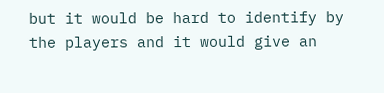but it would be hard to identify by the players and it would give an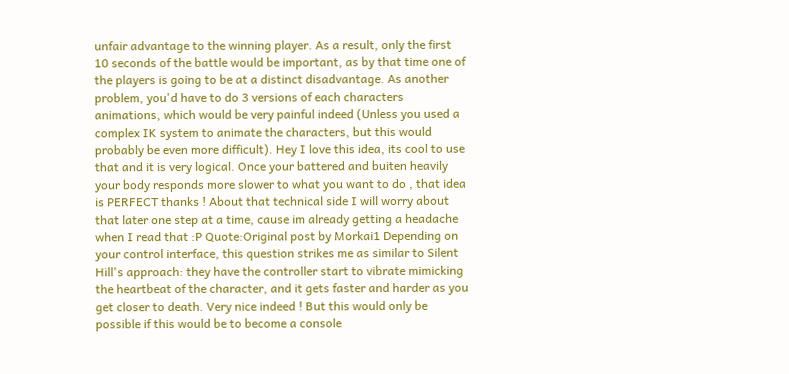unfair advantage to the winning player. As a result, only the first 10 seconds of the battle would be important, as by that time one of the players is going to be at a distinct disadvantage. As another problem, you'd have to do 3 versions of each characters animations, which would be very painful indeed (Unless you used a complex IK system to animate the characters, but this would probably be even more difficult). Hey I love this idea, its cool to use that and it is very logical. Once your battered and buiten heavily your body responds more slower to what you want to do , that idea is PERFECT thanks ! About that technical side I will worry about that later one step at a time, cause im already getting a headache when I read that :P Quote:Original post by Morkai1 Depending on your control interface, this question strikes me as similar to Silent Hill's approach: they have the controller start to vibrate mimicking the heartbeat of the character, and it gets faster and harder as you get closer to death. Very nice indeed ! But this would only be possible if this would be to become a console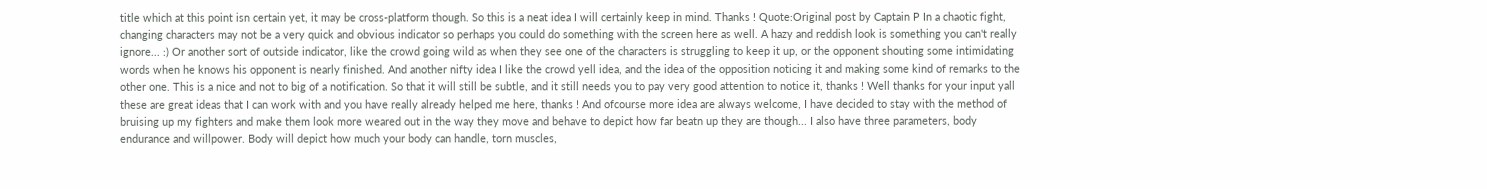title which at this point isn certain yet, it may be cross-platform though. So this is a neat idea I will certainly keep in mind. Thanks ! Quote:Original post by Captain P In a chaotic fight, changing characters may not be a very quick and obvious indicator so perhaps you could do something with the screen here as well. A hazy and reddish look is something you can't really ignore... :) Or another sort of outside indicator, like the crowd going wild as when they see one of the characters is struggling to keep it up, or the opponent shouting some intimidating words when he knows his opponent is nearly finished. And another nifty idea I like the crowd yell idea, and the idea of the opposition noticing it and making some kind of remarks to the other one. This is a nice and not to big of a notification. So that it will still be subtle, and it still needs you to pay very good attention to notice it, thanks ! Well thanks for your input yall these are great ideas that I can work with and you have really already helped me here, thanks ! And ofcourse more idea are always welcome, I have decided to stay with the method of bruising up my fighters and make them look more weared out in the way they move and behave to depict how far beatn up they are though... I also have three parameters, body endurance and willpower. Body will depict how much your body can handle, torn muscles,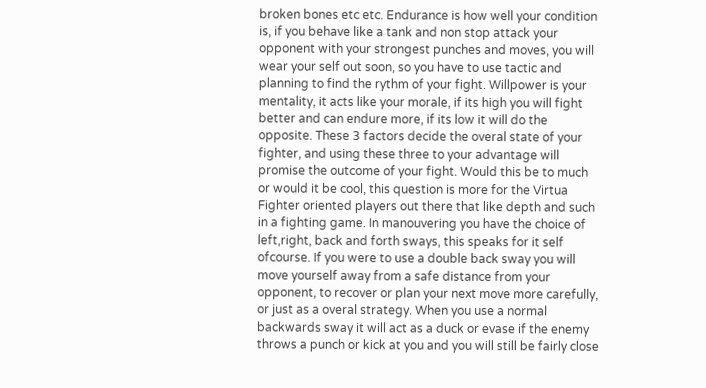broken bones etc etc. Endurance is how well your condition is, if you behave like a tank and non stop attack your opponent with your strongest punches and moves, you will wear your self out soon, so you have to use tactic and planning to find the rythm of your fight. Willpower is your mentality, it acts like your morale, if its high you will fight better and can endure more, if its low it will do the opposite. These 3 factors decide the overal state of your fighter, and using these three to your advantage will promise the outcome of your fight. Would this be to much or would it be cool, this question is more for the Virtua Fighter oriented players out there that like depth and such in a fighting game. In manouvering you have the choice of left,right, back and forth sways, this speaks for it self ofcourse. If you were to use a double back sway you will move yourself away from a safe distance from your opponent, to recover or plan your next move more carefully, or just as a overal strategy. When you use a normal backwards sway it will act as a duck or evase if the enemy throws a punch or kick at you and you will still be fairly close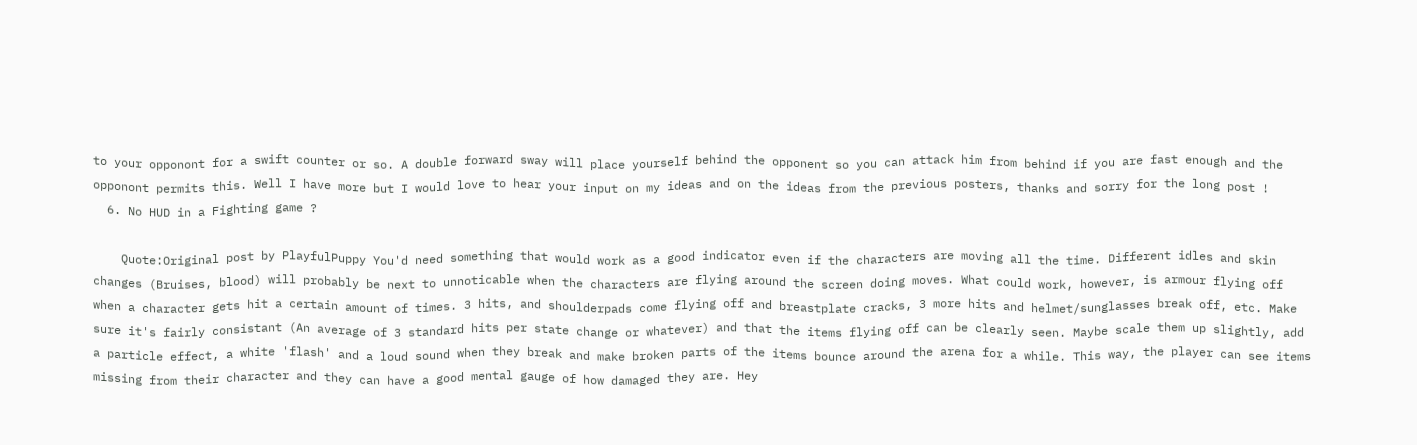to your opponont for a swift counter or so. A double forward sway will place yourself behind the opponent so you can attack him from behind if you are fast enough and the opponont permits this. Well I have more but I would love to hear your input on my ideas and on the ideas from the previous posters, thanks and sorry for the long post !
  6. No HUD in a Fighting game ?

    Quote:Original post by PlayfulPuppy You'd need something that would work as a good indicator even if the characters are moving all the time. Different idles and skin changes (Bruises, blood) will probably be next to unnoticable when the characters are flying around the screen doing moves. What could work, however, is armour flying off when a character gets hit a certain amount of times. 3 hits, and shoulderpads come flying off and breastplate cracks, 3 more hits and helmet/sunglasses break off, etc. Make sure it's fairly consistant (An average of 3 standard hits per state change or whatever) and that the items flying off can be clearly seen. Maybe scale them up slightly, add a particle effect, a white 'flash' and a loud sound when they break and make broken parts of the items bounce around the arena for a while. This way, the player can see items missing from their character and they can have a good mental gauge of how damaged they are. Hey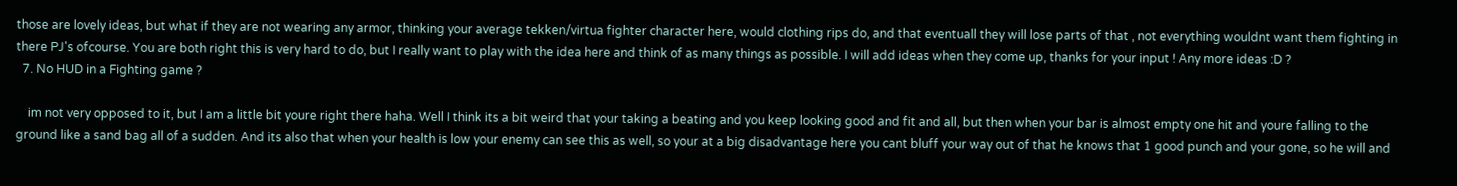those are lovely ideas, but what if they are not wearing any armor, thinking your average tekken/virtua fighter character here, would clothing rips do, and that eventuall they will lose parts of that , not everything wouldnt want them fighting in there PJ's ofcourse. You are both right this is very hard to do, but I really want to play with the idea here and think of as many things as possible. I will add ideas when they come up, thanks for your input ! Any more ideas :D ?
  7. No HUD in a Fighting game ?

    im not very opposed to it, but I am a little bit youre right there haha. Well I think its a bit weird that your taking a beating and you keep looking good and fit and all, but then when your bar is almost empty one hit and youre falling to the ground like a sand bag all of a sudden. And its also that when your health is low your enemy can see this as well, so your at a big disadvantage here you cant bluff your way out of that he knows that 1 good punch and your gone, so he will and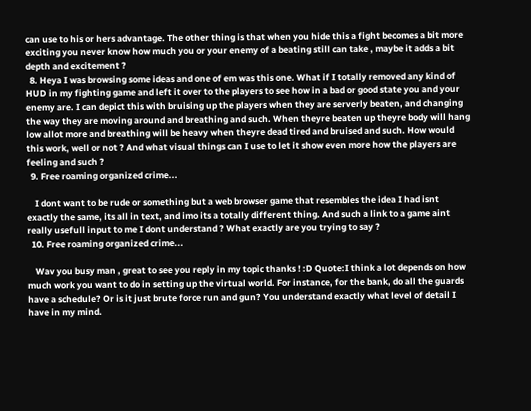can use to his or hers advantage. The other thing is that when you hide this a fight becomes a bit more exciting you never know how much you or your enemy of a beating still can take , maybe it adds a bit depth and excitement ?
  8. Heya I was browsing some ideas and one of em was this one. What if I totally removed any kind of HUD in my fighting game and left it over to the players to see how in a bad or good state you and your enemy are. I can depict this with bruising up the players when they are serverly beaten, and changing the way they are moving around and breathing and such. When theyre beaten up theyre body will hang low allot more and breathing will be heavy when theyre dead tired and bruised and such. How would this work, well or not ? And what visual things can I use to let it show even more how the players are feeling and such ?
  9. Free roaming organized crime...

    I dont want to be rude or something but a web browser game that resembles the idea I had isnt exactly the same, its all in text, and imo its a totally different thing. And such a link to a game aint really usefull input to me I dont understand ? What exactly are you trying to say ?
  10. Free roaming organized crime...

    Wav you busy man , great to see you reply in my topic thanks ! :D Quote:I think a lot depends on how much work you want to do in setting up the virtual world. For instance, for the bank, do all the guards have a schedule? Or is it just brute force run and gun? You understand exactly what level of detail I have in my mind.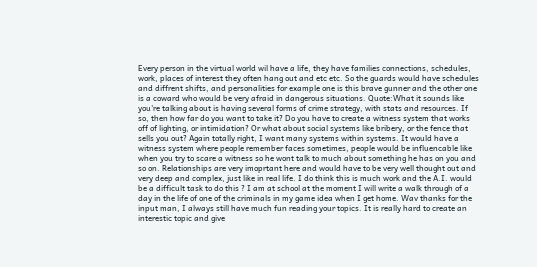Every person in the virtual world wil have a life, they have families connections, schedules, work, places of interest they often hang out and etc etc. So the guards would have schedules and diffrent shifts, and personalities for example one is this brave gunner and the other one is a coward who would be very afraid in dangerous situations. Quote:What it sounds like you're talking about is having several forms of crime strategy, with stats and resources. If so, then how far do you want to take it? Do you have to create a witness system that works off of lighting, or intimidation? Or what about social systems like bribery, or the fence that sells you out? Again totally right, I want many systems within systems. It would have a witness system where people remember faces sometimes, people would be influencable like when you try to scare a witness so he wont talk to much about something he has on you and so on. Relationships are very imoprtant here and would have to be very well thought out and very deep and complex, just like in real life. I do think this is much work and the A.I. would be a difficult task to do this ? I am at school at the moment I will write a walk through of a day in the life of one of the criminals in my game idea when I get home. Wav thanks for the input man, I always still have much fun reading your topics. It is really hard to create an interestic topic and give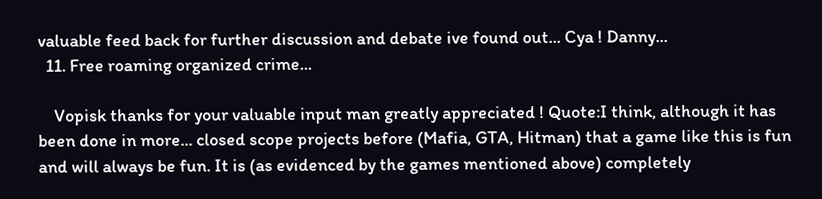valuable feed back for further discussion and debate ive found out... Cya ! Danny...
  11. Free roaming organized crime...

    Vopisk thanks for your valuable input man greatly appreciated ! Quote:I think, although it has been done in more... closed scope projects before (Mafia, GTA, Hitman) that a game like this is fun and will always be fun. It is (as evidenced by the games mentioned above) completely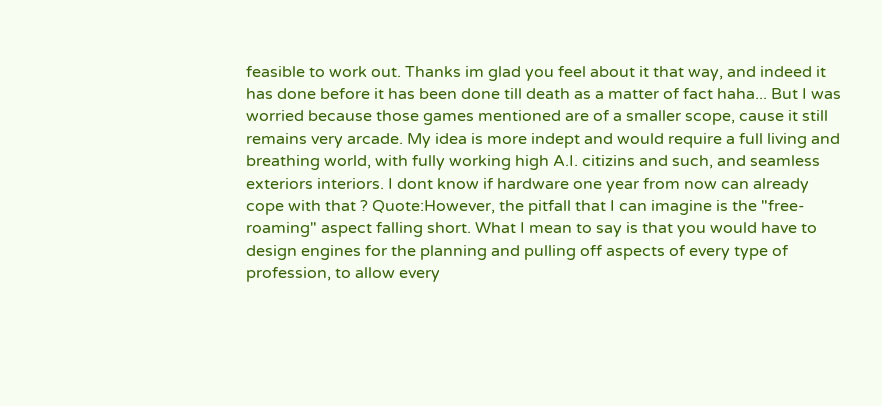feasible to work out. Thanks im glad you feel about it that way, and indeed it has done before it has been done till death as a matter of fact haha... But I was worried because those games mentioned are of a smaller scope, cause it still remains very arcade. My idea is more indept and would require a full living and breathing world, with fully working high A.I. citizins and such, and seamless exteriors interiors. I dont know if hardware one year from now can already cope with that ? Quote:However, the pitfall that I can imagine is the "free-roaming" aspect falling short. What I mean to say is that you would have to design engines for the planning and pulling off aspects of every type of profession, to allow every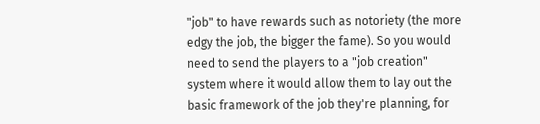"job" to have rewards such as notoriety (the more edgy the job, the bigger the fame). So you would need to send the players to a "job creation" system where it would allow them to lay out the basic framework of the job they're planning, for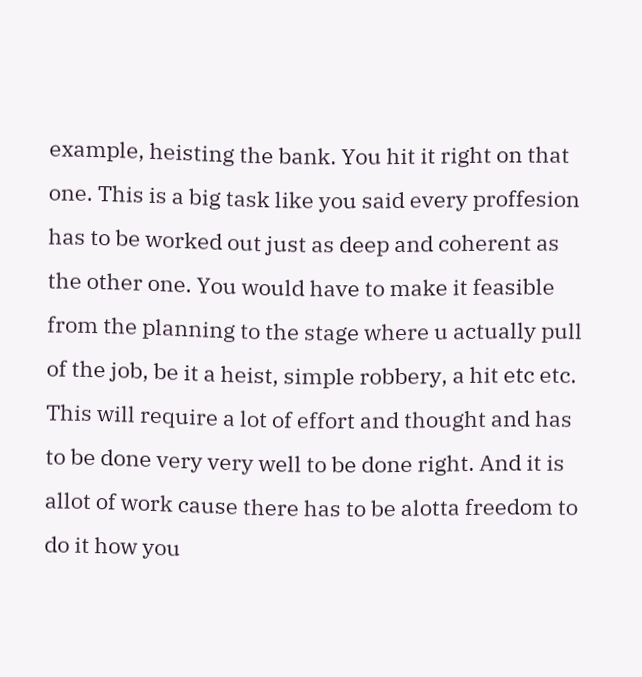example, heisting the bank. You hit it right on that one. This is a big task like you said every proffesion has to be worked out just as deep and coherent as the other one. You would have to make it feasible from the planning to the stage where u actually pull of the job, be it a heist, simple robbery, a hit etc etc. This will require a lot of effort and thought and has to be done very very well to be done right. And it is allot of work cause there has to be alotta freedom to do it how you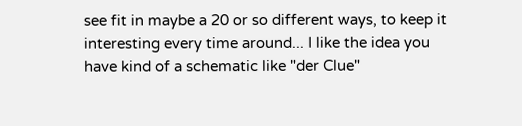see fit in maybe a 20 or so different ways, to keep it interesting every time around... I like the idea you have kind of a schematic like "der Clue"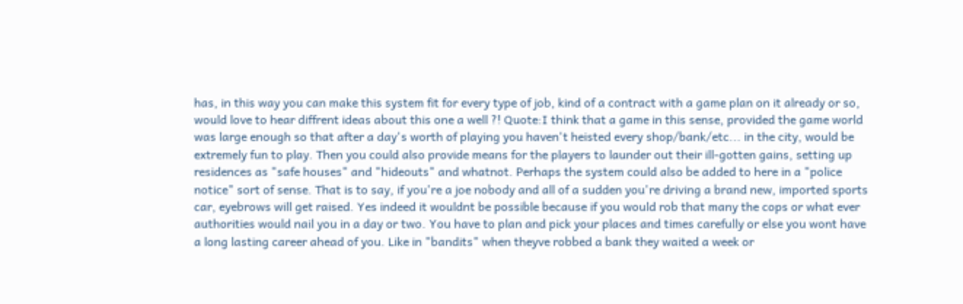has, in this way you can make this system fit for every type of job, kind of a contract with a game plan on it already or so, would love to hear diffrent ideas about this one a well ?! Quote:I think that a game in this sense, provided the game world was large enough so that after a day's worth of playing you haven't heisted every shop/bank/etc... in the city, would be extremely fun to play. Then you could also provide means for the players to launder out their ill-gotten gains, setting up residences as "safe houses" and "hideouts" and whatnot. Perhaps the system could also be added to here in a "police notice" sort of sense. That is to say, if you're a joe nobody and all of a sudden you're driving a brand new, imported sports car, eyebrows will get raised. Yes indeed it wouldnt be possible because if you would rob that many the cops or what ever authorities would nail you in a day or two. You have to plan and pick your places and times carefully or else you wont have a long lasting career ahead of you. Like in "bandits" when theyve robbed a bank they waited a week or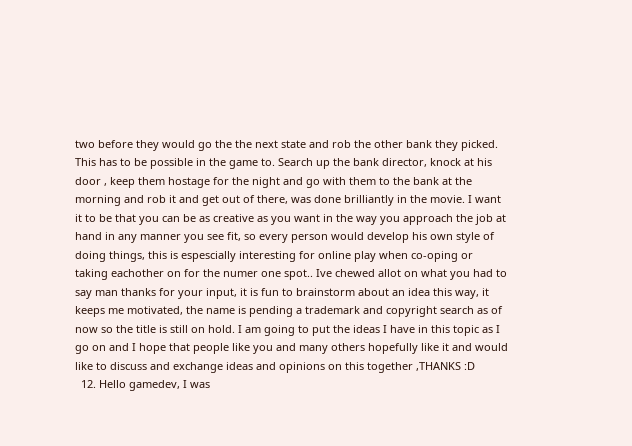two before they would go the the next state and rob the other bank they picked. This has to be possible in the game to. Search up the bank director, knock at his door , keep them hostage for the night and go with them to the bank at the morning and rob it and get out of there, was done brilliantly in the movie. I want it to be that you can be as creative as you want in the way you approach the job at hand in any manner you see fit, so every person would develop his own style of doing things, this is espescially interesting for online play when co-oping or taking eachother on for the numer one spot.. Ive chewed allot on what you had to say man thanks for your input, it is fun to brainstorm about an idea this way, it keeps me motivated, the name is pending a trademark and copyright search as of now so the title is still on hold. I am going to put the ideas I have in this topic as I go on and I hope that people like you and many others hopefully like it and would like to discuss and exchange ideas and opinions on this together ,THANKS :D
  12. Hello gamedev, I was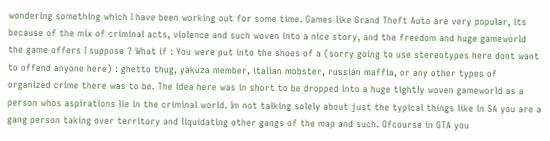wondering something which I have been working out for some time. Games like Grand Theft Auto are very popular, its because of the mix of criminal acts, violence and such woven into a nice story, and the freedom and huge gameworld the game offers I suppose ? What if : You were put into the shoes of a (sorry going to use stereotypes here dont want to offend anyone here) : ghetto thug, yakuza member, italian mobster, russian maffia, or any other types of organized crime there was to be. The idea here was in short to be dropped into a huge tightly woven gameworld as a person whos aspirations lie in the criminal world. Im not talking solely about just the typical things like in SA you are a gang person taking over territory and liquidating other gangs of the map and such. Ofcourse in GTA you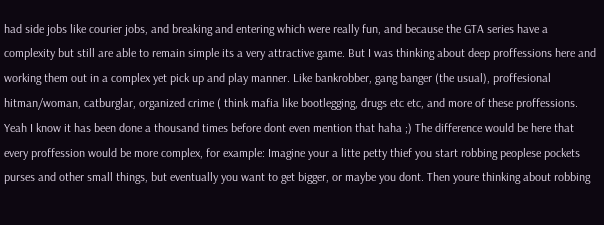had side jobs like courier jobs, and breaking and entering which were really fun, and because the GTA series have a complexity but still are able to remain simple its a very attractive game. But I was thinking about deep proffessions here and working them out in a complex yet pick up and play manner. Like bankrobber, gang banger (the usual), proffesional hitman/woman, catburglar, organized crime ( think mafia like bootlegging, drugs etc etc, and more of these proffessions. Yeah I know it has been done a thousand times before dont even mention that haha ;) The difference would be here that every proffession would be more complex, for example: Imagine your a litte petty thief you start robbing peoplese pockets purses and other small things, but eventually you want to get bigger, or maybe you dont. Then youre thinking about robbing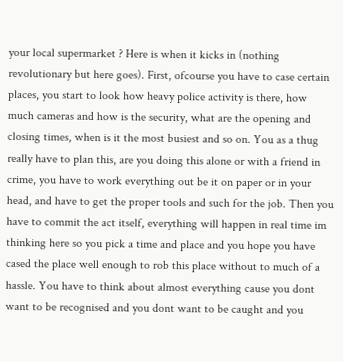your local supermarket ? Here is when it kicks in (nothing revolutionary but here goes). First, ofcourse you have to case certain places, you start to look how heavy police activity is there, how much cameras and how is the security, what are the opening and closing times, when is it the most busiest and so on. You as a thug really have to plan this, are you doing this alone or with a friend in crime, you have to work everything out be it on paper or in your head, and have to get the proper tools and such for the job. Then you have to commit the act itself, everything will happen in real time im thinking here so you pick a time and place and you hope you have cased the place well enough to rob this place without to much of a hassle. You have to think about almost everything cause you dont want to be recognised and you dont want to be caught and you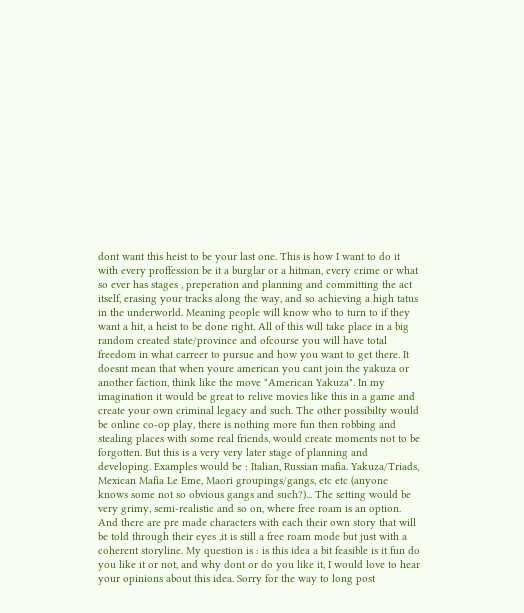dont want this heist to be your last one. This is how I want to do it with every proffession be it a burglar or a hitman, every crime or what so ever has stages , preperation and planning and committing the act itself, erasing your tracks along the way, and so achieving a high tatus in the underworld. Meaning people will know who to turn to if they want a hit, a heist to be done right. All of this will take place in a big random created state/province and ofcourse you will have total freedom in what carreer to pursue and how you want to get there. It doesnt mean that when youre american you cant join the yakuza or another faction, think like the move "American Yakuza". In my imagination it would be great to relive movies like this in a game and create your own criminal legacy and such. The other possibilty would be online co-op play, there is nothing more fun then robbing and stealing places with some real friends, would create moments not to be forgotten. But this is a very very later stage of planning and developing. Examples would be : Italian, Russian mafia. Yakuza/Triads, Mexican Mafia Le Eme, Maori groupings/gangs, etc etc (anyone knows some not so obvious gangs and such?)... The setting would be very grimy, semi-realistic and so on, where free roam is an option. And there are pre made characters with each their own story that will be told through their eyes ,it is still a free roam mode but just with a coherent storyline. My question is : is this idea a bit feasible is it fun do you like it or not, and why dont or do you like it, I would love to hear your opinions about this idea. Sorry for the way to long post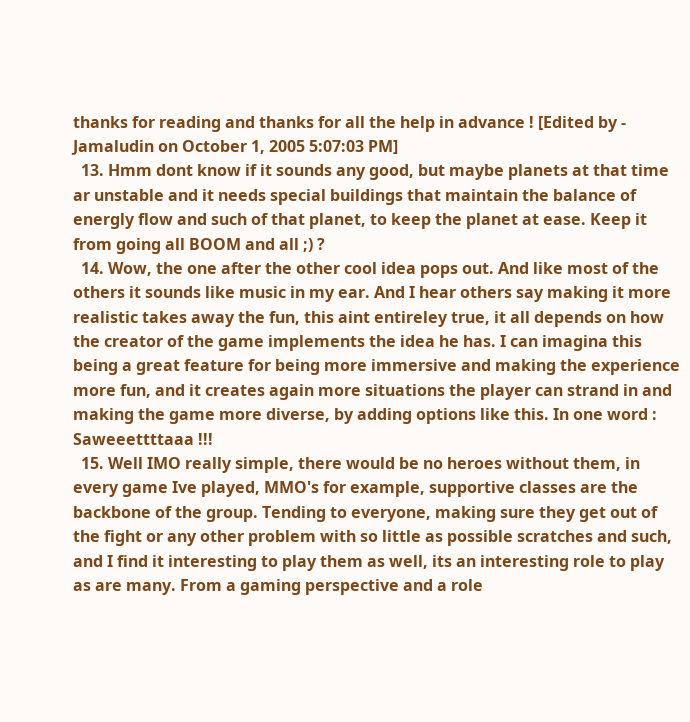thanks for reading and thanks for all the help in advance ! [Edited by - Jamaludin on October 1, 2005 5:07:03 PM]
  13. Hmm dont know if it sounds any good, but maybe planets at that time ar unstable and it needs special buildings that maintain the balance of energly flow and such of that planet, to keep the planet at ease. Keep it from going all BOOM and all ;) ?
  14. Wow, the one after the other cool idea pops out. And like most of the others it sounds like music in my ear. And I hear others say making it more realistic takes away the fun, this aint entireley true, it all depends on how the creator of the game implements the idea he has. I can imagina this being a great feature for being more immersive and making the experience more fun, and it creates again more situations the player can strand in and making the game more diverse, by adding options like this. In one word : Saweeettttaaa !!!
  15. Well IMO really simple, there would be no heroes without them, in every game Ive played, MMO's for example, supportive classes are the backbone of the group. Tending to everyone, making sure they get out of the fight or any other problem with so little as possible scratches and such, and I find it interesting to play them as well, its an interesting role to play as are many. From a gaming perspective and a role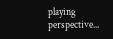playing perspective...